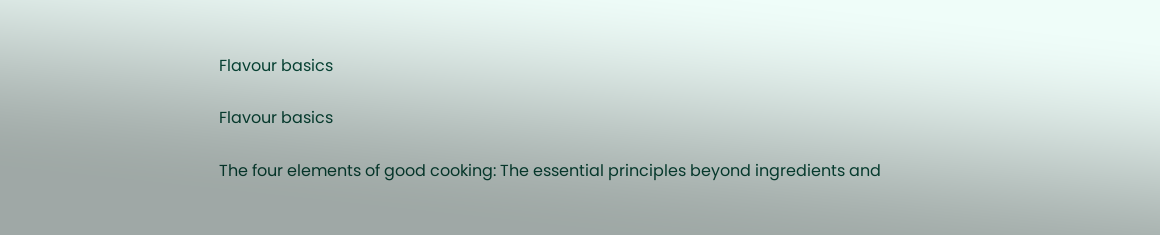Flavour basics

Flavour basics

The four elements of good cooking: The essential principles beyond ingredients and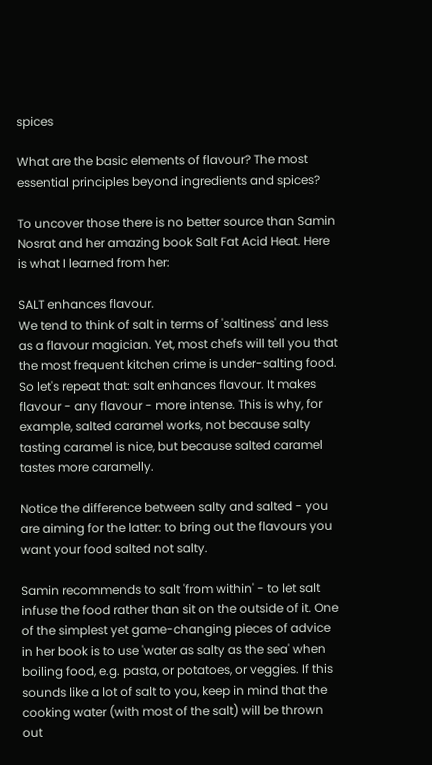spices

What are the basic elements of flavour? The most essential principles beyond ingredients and spices?

To uncover those there is no better source than Samin Nosrat and her amazing book Salt Fat Acid Heat. Here is what I learned from her:

SALT enhances flavour.
We tend to think of salt in terms of 'saltiness' and less as a flavour magician. Yet, most chefs will tell you that the most frequent kitchen crime is under-salting food.
So let's repeat that: salt enhances flavour. It makes flavour - any flavour - more intense. This is why, for example, salted caramel works, not because salty tasting caramel is nice, but because salted caramel tastes more caramelly.

Notice the difference between salty and salted - you are aiming for the latter: to bring out the flavours you want your food salted not salty.

Samin recommends to salt 'from within' - to let salt infuse the food rather than sit on the outside of it. One of the simplest yet game-changing pieces of advice in her book is to use 'water as salty as the sea' when boiling food, e.g. pasta, or potatoes, or veggies. If this sounds like a lot of salt to you, keep in mind that the cooking water (with most of the salt) will be thrown out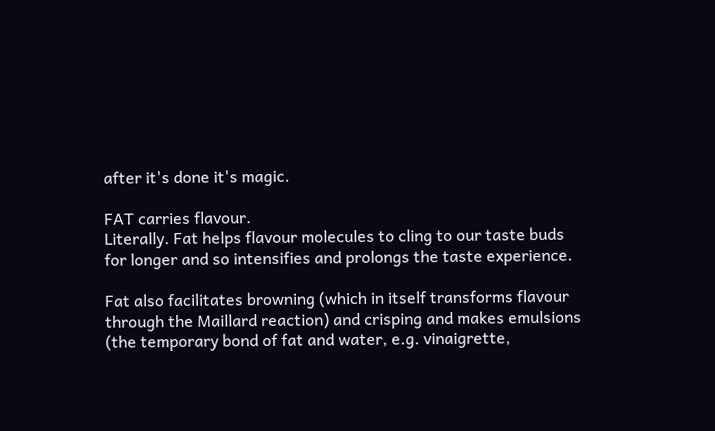after it's done it's magic.

FAT carries flavour.
Literally. Fat helps flavour molecules to cling to our taste buds for longer and so intensifies and prolongs the taste experience.

Fat also facilitates browning (which in itself transforms flavour through the Maillard reaction) and crisping and makes emulsions (the temporary bond of fat and water, e.g. vinaigrette,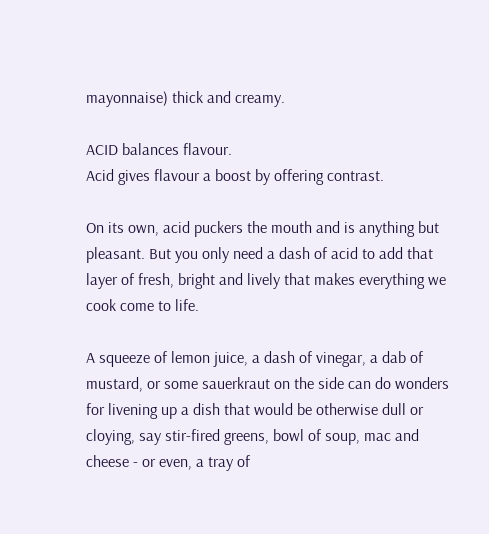mayonnaise) thick and creamy.

ACID balances flavour.
Acid gives flavour a boost by offering contrast.

On its own, acid puckers the mouth and is anything but pleasant. But you only need a dash of acid to add that layer of fresh, bright and lively that makes everything we cook come to life.

A squeeze of lemon juice, a dash of vinegar, a dab of mustard, or some sauerkraut on the side can do wonders for livening up a dish that would be otherwise dull or cloying, say stir-fired greens, bowl of soup, mac and cheese - or even, a tray of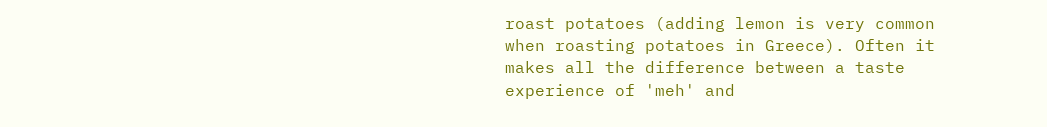roast potatoes (adding lemon is very common when roasting potatoes in Greece). Often it makes all the difference between a taste experience of 'meh' and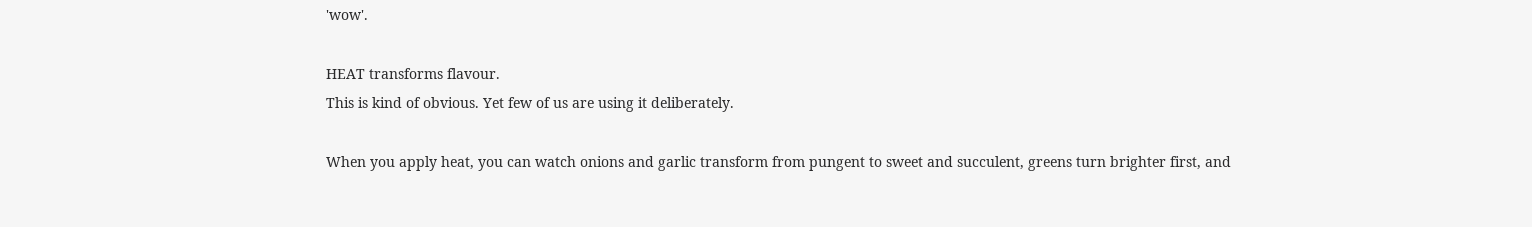'wow'.

HEAT transforms flavour.
This is kind of obvious. Yet few of us are using it deliberately.

When you apply heat, you can watch onions and garlic transform from pungent to sweet and succulent, greens turn brighter first, and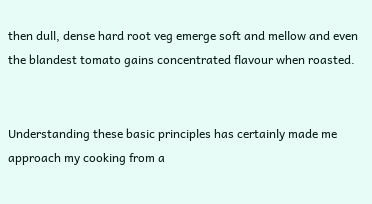then dull, dense hard root veg emerge soft and mellow and even the blandest tomato gains concentrated flavour when roasted.


Understanding these basic principles has certainly made me approach my cooking from a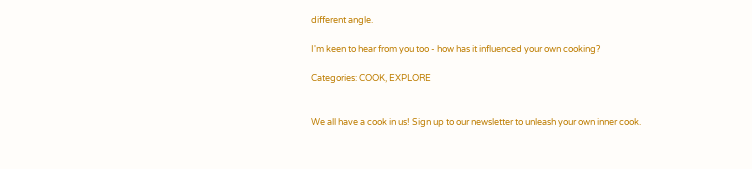different angle.

I'm keen to hear from you too - how has it influenced your own cooking?

Categories: COOK, EXPLORE


We all have a cook in us! Sign up to our newsletter to unleash your own inner cook.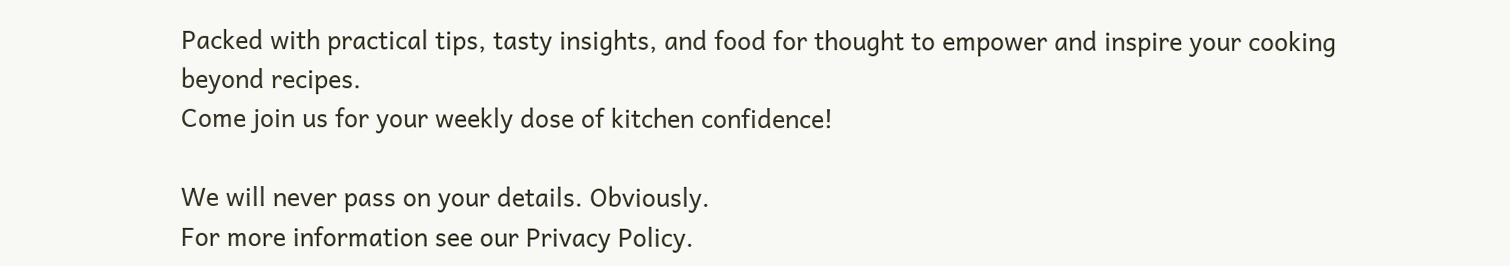Packed with practical tips, tasty insights, and food for thought to empower and inspire your cooking beyond recipes.
Come join us for your weekly dose of kitchen confidence!

We will never pass on your details. Obviously.
For more information see our Privacy Policy.